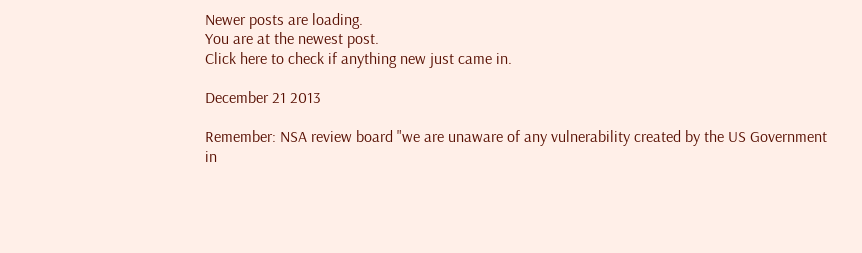Newer posts are loading.
You are at the newest post.
Click here to check if anything new just came in.

December 21 2013

Remember: NSA review board "we are unaware of any vulnerability created by the US Government in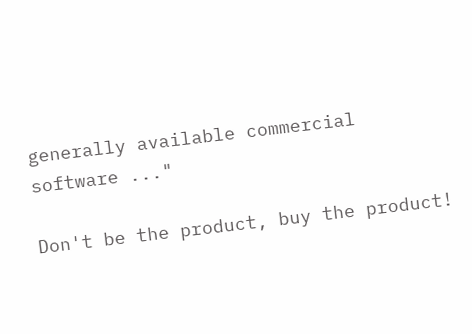generally available commercial software ..."

Don't be the product, buy the product!